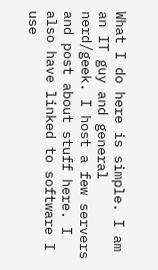What I do here is simple. I am an IT guy and general nerd/geek. I host a few servers and post about stuff here. I also have linked to software I use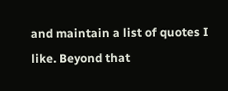and maintain a list of quotes I like. Beyond that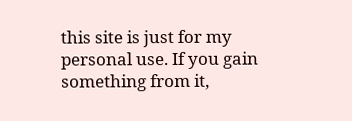this site is just for my personal use. If you gain something from it,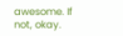awesome. If not, okay.